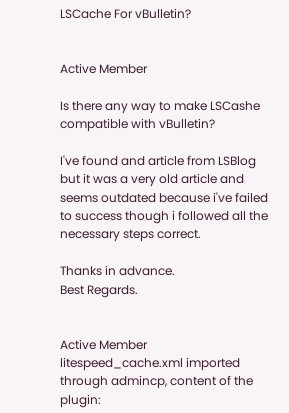LSCache For vBulletin?


Active Member

Is there any way to make LSCashe compatible with vBulletin?

I've found and article from LSBlog but it was a very old article and seems outdated because i've failed to success though i followed all the necessary steps correct.

Thanks in advance.
Best Regards.


Active Member
litespeed_cache.xml imported through admincp, content of the plugin: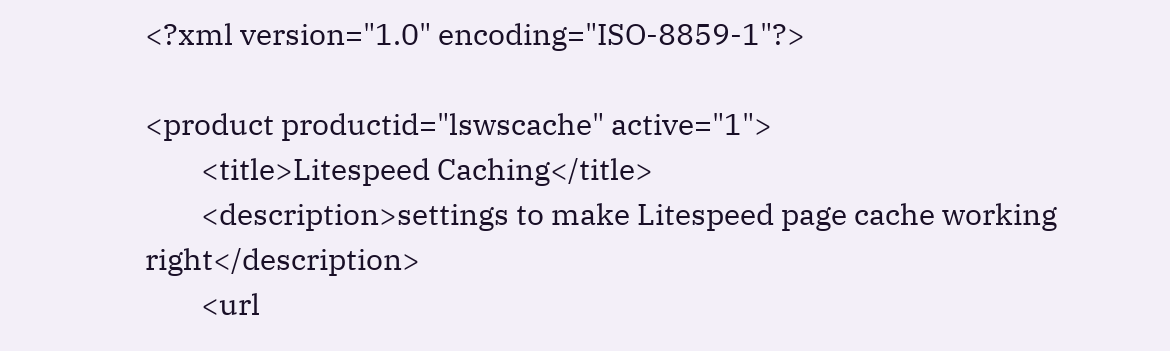<?xml version="1.0" encoding="ISO-8859-1"?>

<product productid="lswscache" active="1">
        <title>Litespeed Caching</title>
        <description>settings to make Litespeed page cache working right</description>
        <url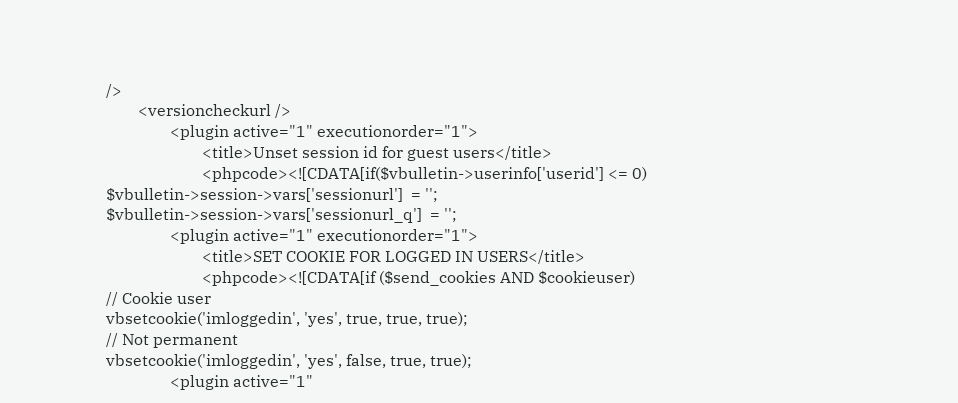/>
        <versioncheckurl />
                <plugin active="1" executionorder="1">
                        <title>Unset session id for guest users</title>
                        <phpcode><![CDATA[if($vbulletin->userinfo['userid'] <= 0)
$vbulletin->session->vars['sessionurl']  = '';
$vbulletin->session->vars['sessionurl_q']  = '';
                <plugin active="1" executionorder="1">
                        <title>SET COOKIE FOR LOGGED IN USERS</title>
                        <phpcode><![CDATA[if ($send_cookies AND $cookieuser)
// Cookie user
vbsetcookie('imloggedin', 'yes', true, true, true);
// Not permanent
vbsetcookie('imloggedin', 'yes', false, true, true);
                <plugin active="1"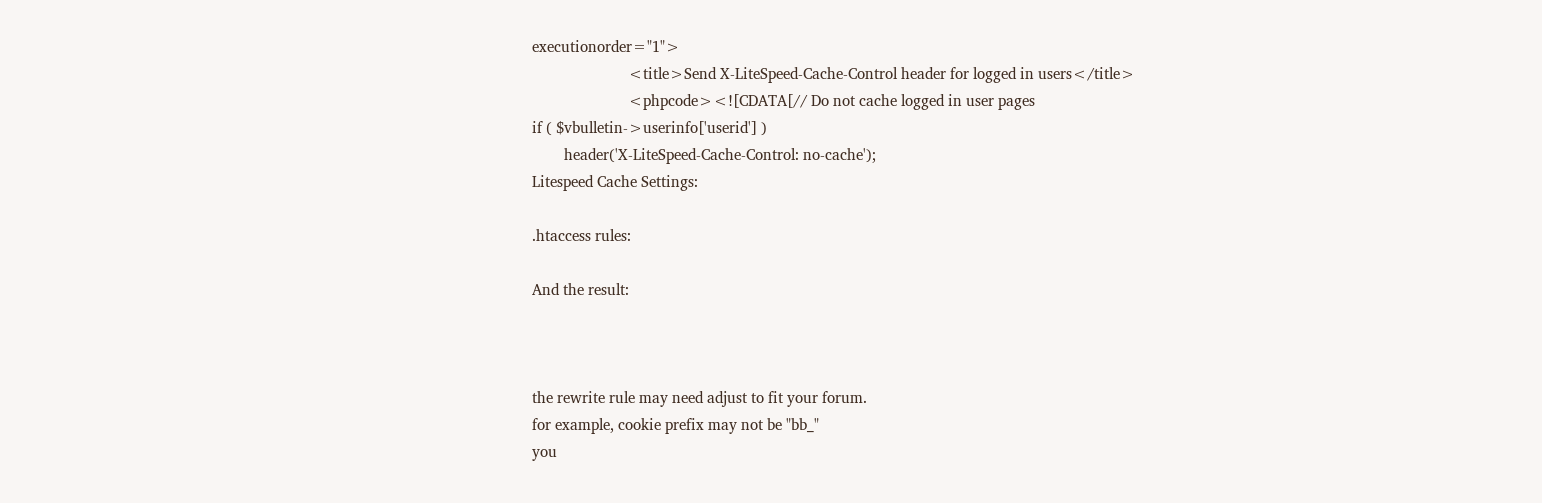executionorder="1">
                        <title>Send X-LiteSpeed-Cache-Control header for logged in users</title>
                        <phpcode><![CDATA[// Do not cache logged in user pages
if ( $vbulletin->userinfo['userid'] )
        header('X-LiteSpeed-Cache-Control: no-cache');
Litespeed Cache Settings:

.htaccess rules:

And the result:



the rewrite rule may need adjust to fit your forum.
for example, cookie prefix may not be "bb_"
you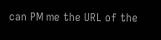can PM me the URL of the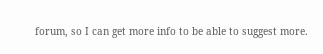forum, so I can get more info to be able to suggest more.